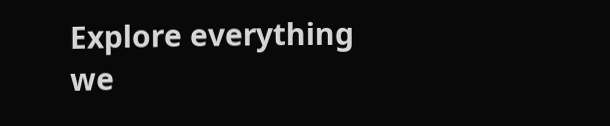Explore everything we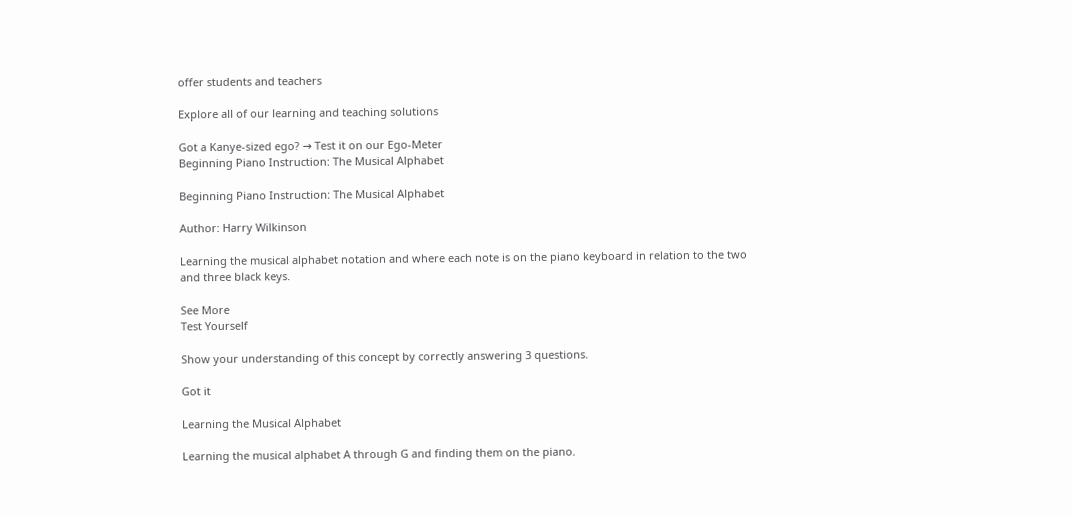offer students and teachers

Explore all of our learning and teaching solutions

Got a Kanye-sized ego? → Test it on our Ego-Meter
Beginning Piano Instruction: The Musical Alphabet

Beginning Piano Instruction: The Musical Alphabet

Author: Harry Wilkinson

Learning the musical alphabet notation and where each note is on the piano keyboard in relation to the two and three black keys.

See More
Test Yourself

Show your understanding of this concept by correctly answering 3 questions.

Got it

Learning the Musical Alphabet

Learning the musical alphabet A through G and finding them on the piano.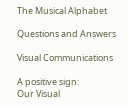The Musical Alphabet

Questions and Answers

Visual Communications

A positive sign:
Our Visual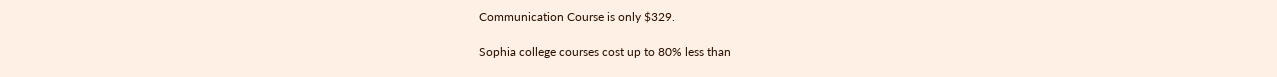Communication Course is only $329.

Sophia college courses cost up to 80% less than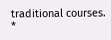traditional courses. *